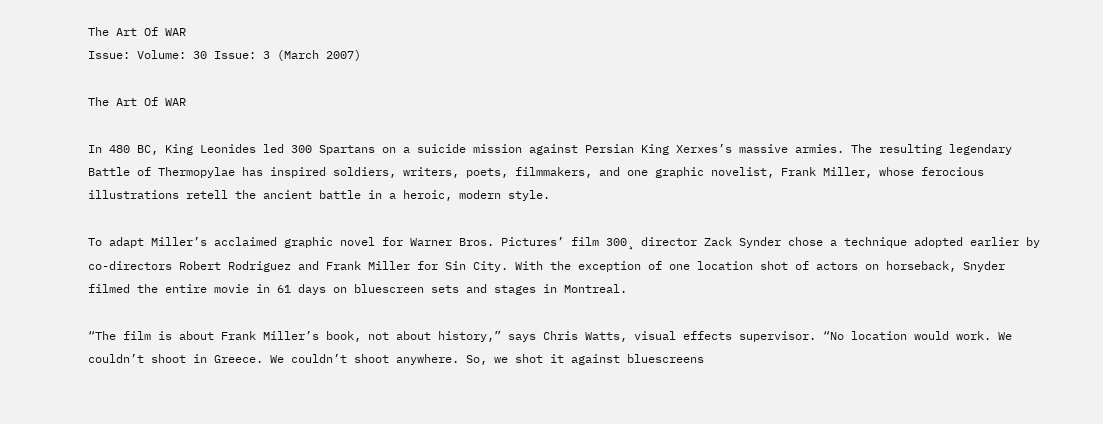The Art Of WAR
Issue: Volume: 30 Issue: 3 (March 2007)

The Art Of WAR

In 480 BC, King Leonides led 300 Spartans on a suicide mission against Persian King Xerxes’s massive armies. The resulting legendary Battle of Thermopylae has inspired soldiers, writers, poets, filmmakers, and one graphic novelist, Frank Miller, whose ferocious illustrations retell the ancient battle in a heroic, modern style.

To adapt Miller’s acclaimed graphic novel for Warner Bros. Pictures’ film 300¸ director Zack Synder chose a technique adopted earlier by co-directors Robert Rodriguez and Frank Miller for Sin City. With the exception of one location shot of actors on horseback, Snyder filmed the entire movie in 61 days on bluescreen sets and stages in Montreal.

“The film is about Frank Miller’s book, not about history,” says Chris Watts, visual effects supervisor. “No location would work. We couldn’t shoot in Greece. We couldn’t shoot anywhere. So, we shot it against bluescreens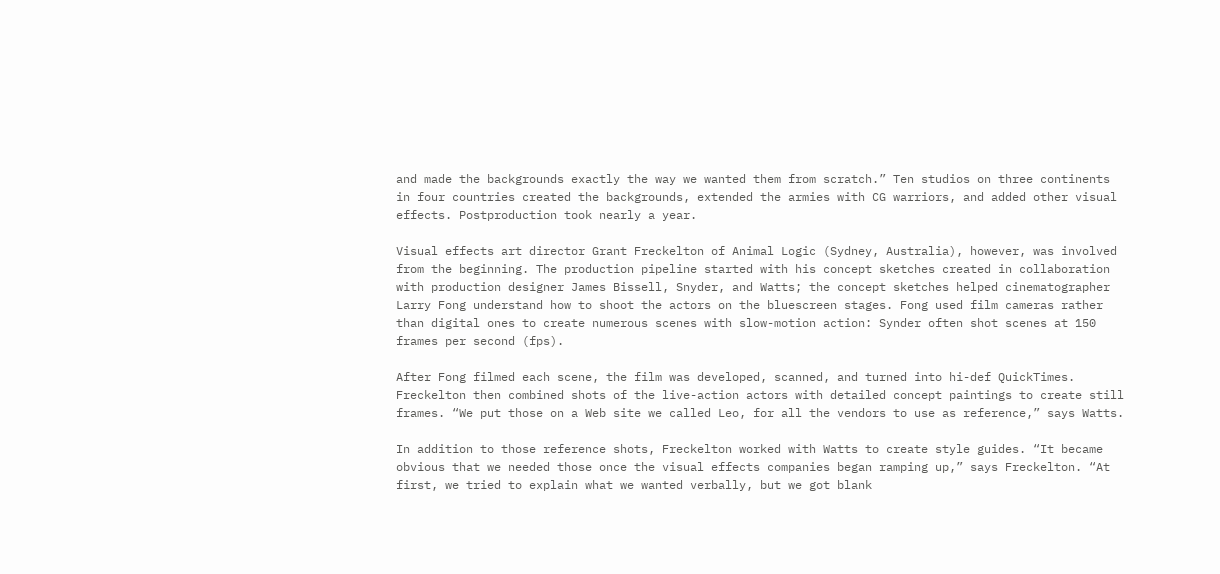and made the backgrounds exactly the way we wanted them from scratch.” Ten studios on three continents in four countries created the backgrounds, extended the armies with CG warriors, and added other visual effects. Postproduction took nearly a year.

Visual effects art director Grant Freckelton of Animal Logic (Sydney, Australia), however, was involved from the beginning. The production pipeline started with his concept sketches created in collaboration with production designer James Bissell, Snyder, and Watts; the concept sketches helped cinematographer Larry Fong understand how to shoot the actors on the bluescreen stages. Fong used film cameras rather than digital ones to create numerous scenes with slow-motion action: Synder often shot scenes at 150 frames per second (fps).

After Fong filmed each scene, the film was developed, scanned, and turned into hi-def QuickTimes. Freckelton then combined shots of the live-action actors with detailed concept paintings to create still frames. “We put those on a Web site we called Leo, for all the vendors to use as reference,” says Watts.

In addition to those reference shots, Freckelton worked with Watts to create style guides. “It became obvious that we needed those once the visual effects companies began ramping up,” says Freckelton. “At first, we tried to explain what we wanted verbally, but we got blank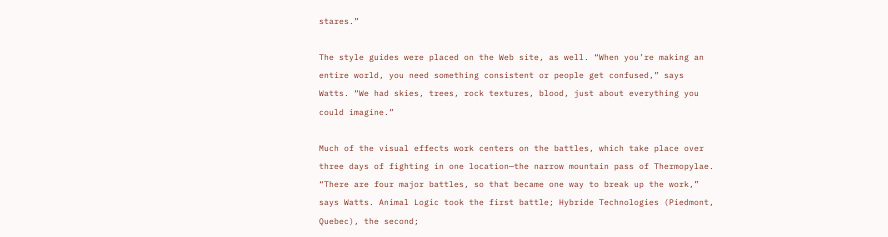stares.”

The style guides were placed on the Web site, as well. “When you’re making an entire world, you need something consistent or people get confused,” says Watts. “We had skies, trees, rock textures, blood, just about everything you could imagine.”

Much of the visual effects work centers on the battles, which take place over three days of fighting in one location—the narrow mountain pass of Thermopylae. “There are four major battles, so that became one way to break up the work,” says Watts. Animal Logic took the first battle; Hybride Technologies (Piedmont, Quebec), the second;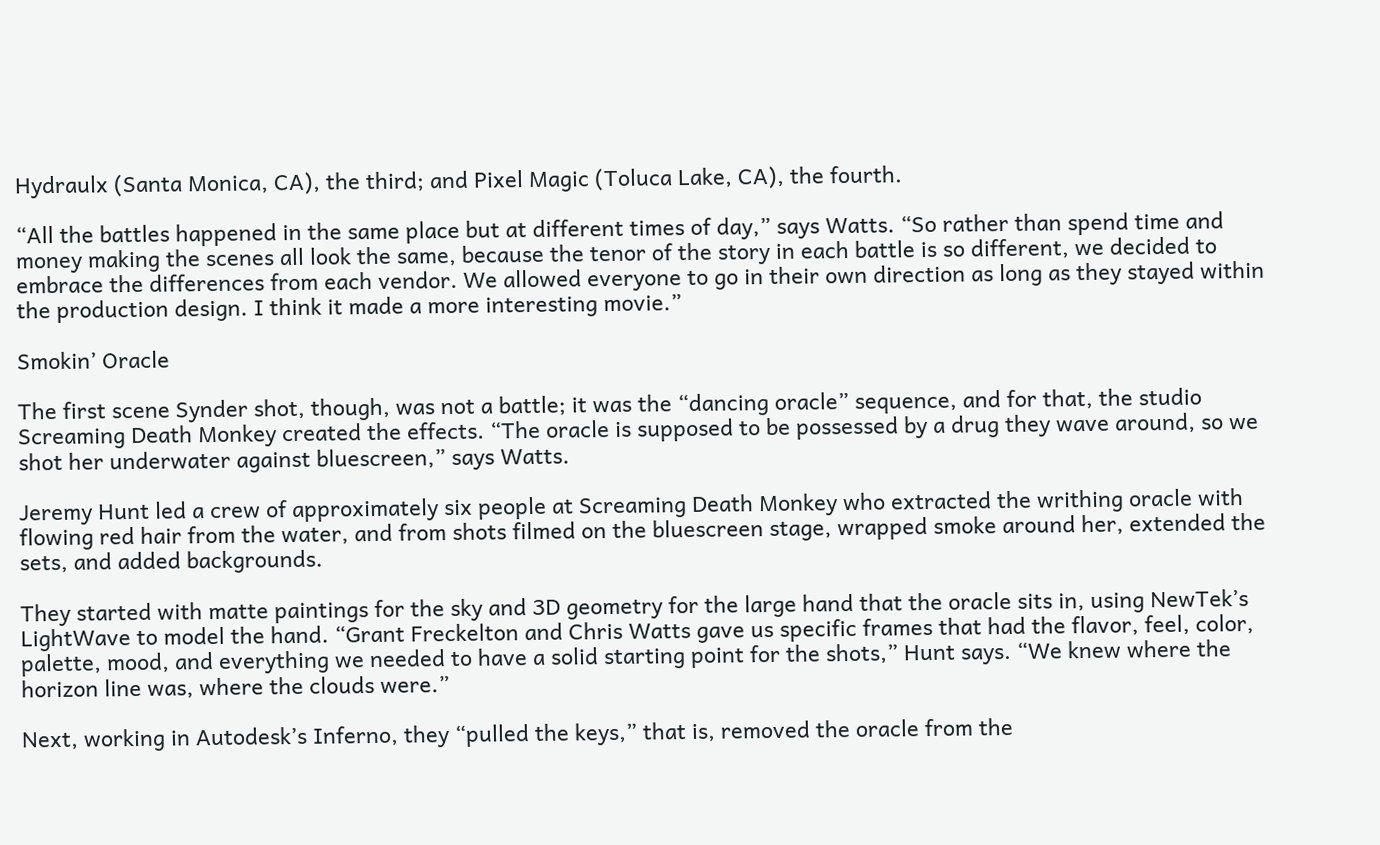Hydraulx (Santa Monica, CA), the third; and Pixel Magic (Toluca Lake, CA), the fourth.

“All the battles happened in the same place but at different times of day,” says Watts. “So rather than spend time and money making the scenes all look the same, because the tenor of the story in each battle is so different, we decided to embrace the differences from each vendor. We allowed everyone to go in their own direction as long as they stayed within the production design. I think it made a more interesting movie.”

Smokin’ Oracle

The first scene Synder shot, though, was not a battle; it was the “dancing oracle” sequence, and for that, the studio Screaming Death Monkey created the effects. “The oracle is supposed to be possessed by a drug they wave around, so we shot her underwater against bluescreen,” says Watts.

Jeremy Hunt led a crew of approximately six people at Screaming Death Monkey who extracted the writhing oracle with flowing red hair from the water, and from shots filmed on the bluescreen stage, wrapped smoke around her, extended the sets, and added backgrounds.

They started with matte paintings for the sky and 3D geometry for the large hand that the oracle sits in, using NewTek’s LightWave to model the hand. “Grant Freckelton and Chris Watts gave us specific frames that had the flavor, feel, color, palette, mood, and everything we needed to have a solid starting point for the shots,” Hunt says. “We knew where the horizon line was, where the clouds were.”

Next, working in Autodesk’s Inferno, they “pulled the keys,” that is, removed the oracle from the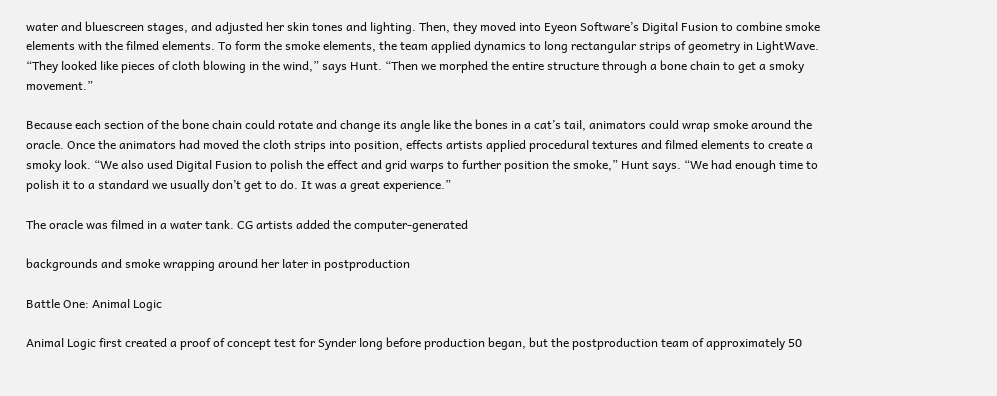water and bluescreen stages, and adjusted her skin tones and lighting. Then, they moved into Eyeon Software’s Digital Fusion to combine smoke elements with the filmed elements. To form the smoke elements, the team applied dynamics to long rectangular strips of geometry in LightWave. “They looked like pieces of cloth blowing in the wind,” says Hunt. “Then we morphed the entire structure through a bone chain to get a smoky movement.”

Because each section of the bone chain could rotate and change its angle like the bones in a cat’s tail, animators could wrap smoke around the oracle. Once the animators had moved the cloth strips into position, effects artists applied procedural textures and filmed elements to create a smoky look. “We also used Digital Fusion to polish the effect and grid warps to further position the smoke,” Hunt says. “We had enough time to polish it to a standard we usually don’t get to do. It was a great experience.”

The oracle was filmed in a water tank. CG artists added the computer-generated

backgrounds and smoke wrapping around her later in postproduction

Battle One: Animal Logic

Animal Logic first created a proof of concept test for Synder long before production began, but the postproduction team of approximately 50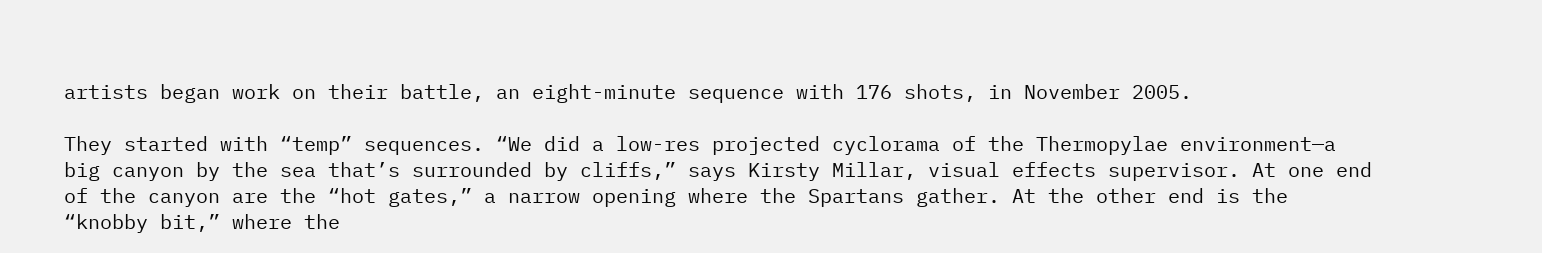artists began work on their battle, an eight-minute sequence with 176 shots, in November 2005.

They started with “temp” sequences. “We did a low-res projected cyclorama of the Thermopylae environment—a big canyon by the sea that’s surrounded by cliffs,” says Kirsty Millar, visual effects supervisor. At one end of the canyon are the “hot gates,” a narrow opening where the Spartans gather. At the other end is the “knobby bit,” where the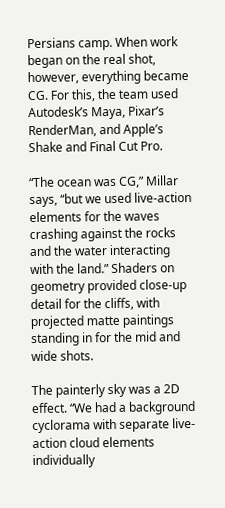Persians camp. When work began on the real shot, however, everything became CG. For this, the team used Autodesk’s Maya, Pixar’s RenderMan, and Apple’s Shake and Final Cut Pro.

“The ocean was CG,” Millar says, “but we used live-action elements for the waves crashing against the rocks and the water interacting with the land.” Shaders on geometry provided close-up detail for the cliffs, with projected matte paintings standing in for the mid and wide shots.

The painterly sky was a 2D effect. “We had a background cyclorama with separate live-action cloud elements individually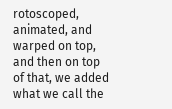rotoscoped, animated, and warped on top, and then on top of that, we added what we call the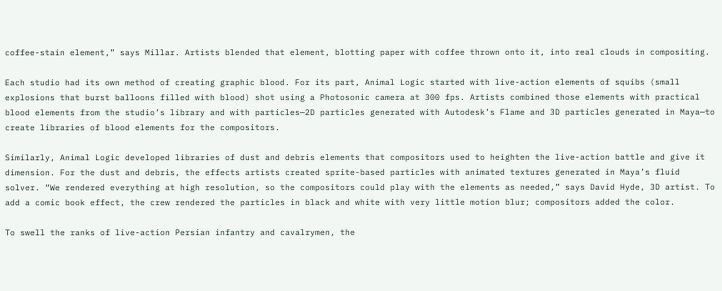coffee-stain element,” says Millar. Artists blended that element, blotting paper with coffee thrown onto it, into real clouds in compositing.

Each studio had its own method of creating graphic blood. For its part, Animal Logic started with live-action elements of squibs (small explosions that burst balloons filled with blood) shot using a Photosonic camera at 300 fps. Artists combined those elements with practical blood elements from the studio’s library and with particles—2D particles generated with Autodesk’s Flame and 3D particles generated in Maya—to create libraries of blood elements for the compositors.

Similarly, Animal Logic developed libraries of dust and debris elements that compositors used to heighten the live-action battle and give it dimension. For the dust and debris, the effects artists created sprite-based particles with animated textures generated in Maya’s fluid solver. “We rendered everything at high resolution, so the compositors could play with the elements as needed,” says David Hyde, 3D artist. To add a comic book effect, the crew rendered the particles in black and white with very little motion blur; compositors added the color.

To swell the ranks of live-action Persian infantry and cavalrymen, the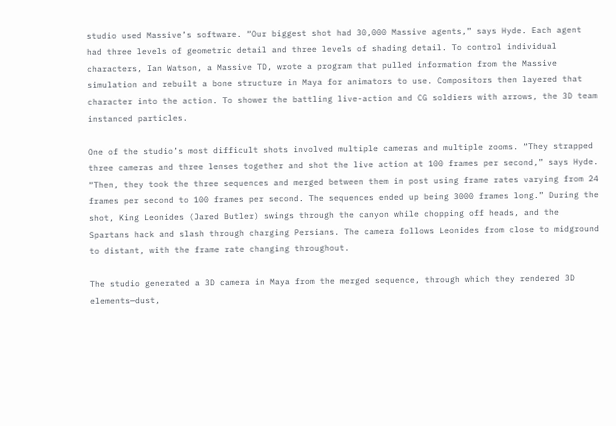studio used Massive’s software. “Our biggest shot had 30,000 Massive agents,” says Hyde. Each agent had three levels of geometric detail and three levels of shading detail. To control individual characters, Ian Watson, a Massive TD, wrote a program that pulled information from the Massive simulation and rebuilt a bone structure in Maya for animators to use. Compositors then layered that character into the action. To shower the battling live-action and CG soldiers with arrows, the 3D team instanced particles.

One of the studio’s most difficult shots involved multiple cameras and multiple zooms. “They strapped three cameras and three lenses together and shot the live action at 100 frames per second,” says Hyde. “Then, they took the three sequences and merged between them in post using frame rates varying from 24 frames per second to 100 frames per second. The sequences ended up being 3000 frames long.” During the shot, King Leonides (Jared Butler) swings through the canyon while chopping off heads, and the Spartans hack and slash through charging Persians. The camera follows Leonides from close to midground to distant, with the frame rate changing throughout.

The studio generated a 3D camera in Maya from the merged sequence, through which they rendered 3D elements—dust,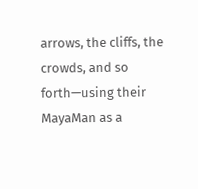arrows, the cliffs, the crowds, and so forth—using their MayaMan as a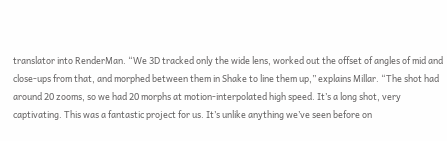translator into RenderMan. “We 3D tracked only the wide lens, worked out the offset of angles of mid and close-ups from that, and morphed between them in Shake to line them up,” explains Millar. “The shot had around 20 zooms, so we had 20 morphs at motion-interpolated high speed. It’s a long shot, very captivating. This was a fantastic project for us. It’s unlike anything we’ve seen before on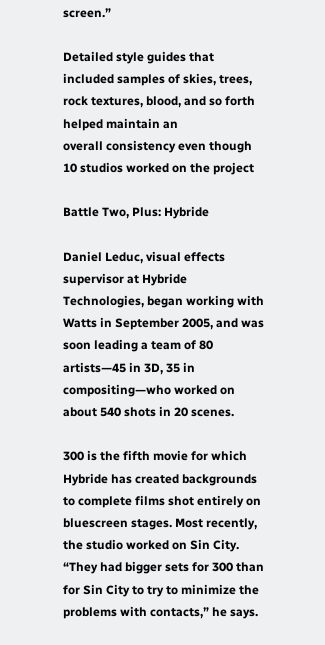screen.”

Detailed style guides that included samples of skies, trees, rock textures, blood, and so forth helped maintain an
overall consistency even though 10 studios worked on the project

Battle Two, Plus: Hybride

Daniel Leduc, visual effects supervisor at Hybride Technologies, began working with Watts in September 2005, and was soon leading a team of 80 artists—45 in 3D, 35 in compositing—who worked on about 540 shots in 20 scenes.

300 is the fifth movie for which Hybride has created backgrounds to complete films shot entirely on bluescreen stages. Most recently, the studio worked on Sin City. “They had bigger sets for 300 than for Sin City to try to minimize the problems with contacts,” he says.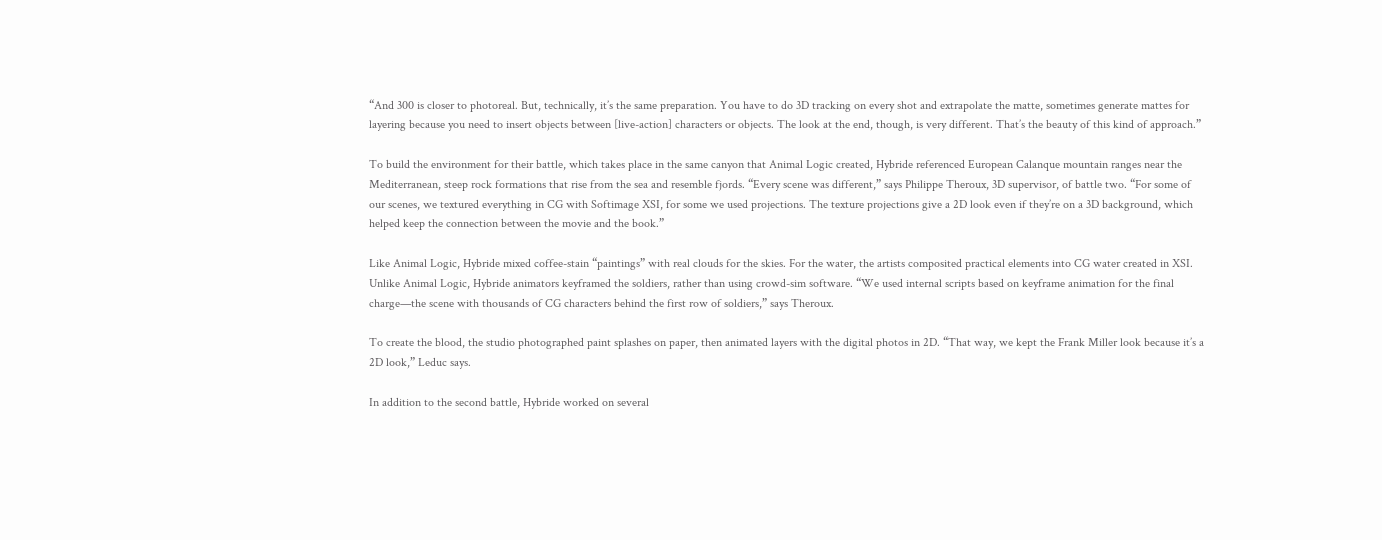“And 300 is closer to photoreal. But, technically, it’s the same preparation. You have to do 3D tracking on every shot and extrapolate the matte, sometimes generate mattes for layering because you need to insert objects between [live-action] characters or objects. The look at the end, though, is very different. That’s the beauty of this kind of approach.”

To build the environment for their battle, which takes place in the same canyon that Animal Logic created, Hybride referenced European Calanque mountain ranges near the Mediterranean, steep rock formations that rise from the sea and resemble fjords. “Every scene was different,” says Philippe Theroux, 3D supervisor, of battle two. “For some of our scenes, we textured everything in CG with Softimage XSI, for some we used projections. The texture projections give a 2D look even if they’re on a 3D background, which helped keep the connection between the movie and the book.”

Like Animal Logic, Hybride mixed coffee-stain “paintings” with real clouds for the skies. For the water, the artists composited practical elements into CG water created in XSI. Unlike Animal Logic, Hybride animators keyframed the soldiers, rather than using crowd-sim software. “We used internal scripts based on keyframe animation for the final charge—the scene with thousands of CG characters behind the first row of soldiers,” says Theroux.

To create the blood, the studio photographed paint splashes on paper, then animated layers with the digital photos in 2D. “That way, we kept the Frank Miller look because it’s a 2D look,” Leduc says.

In addition to the second battle, Hybride worked on several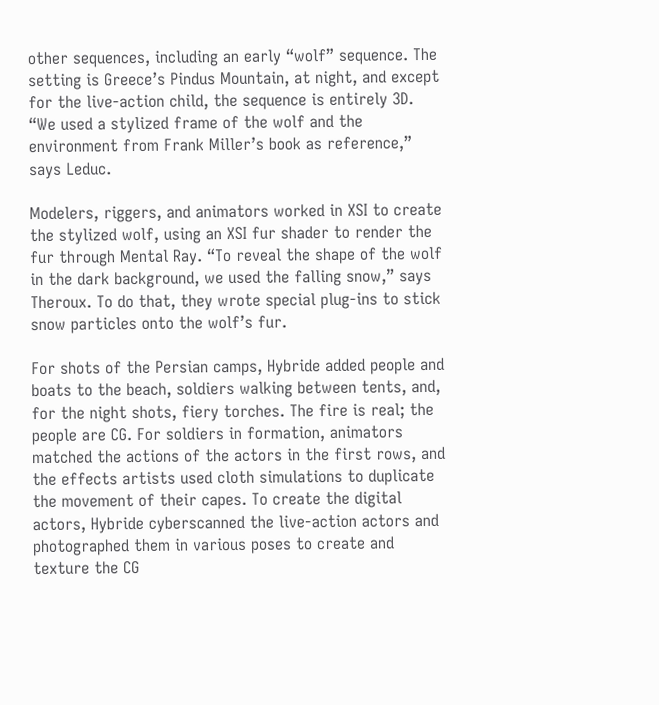other sequences, including an early “wolf” sequence. The setting is Greece’s Pindus Mountain, at night, and except for the live-action child, the sequence is entirely 3D. “We used a stylized frame of the wolf and the environment from Frank Miller’s book as reference,” says Leduc.

Modelers, riggers, and animators worked in XSI to create the stylized wolf, using an XSI fur shader to render the fur through Mental Ray. “To reveal the shape of the wolf in the dark background, we used the falling snow,” says Theroux. To do that, they wrote special plug-ins to stick snow particles onto the wolf’s fur.

For shots of the Persian camps, Hybride added people and boats to the beach, soldiers walking between tents, and, for the night shots, fiery torches. The fire is real; the people are CG. For soldiers in formation, animators matched the actions of the actors in the first rows, and the effects artists used cloth simulations to duplicate the movement of their capes. To create the digital actors, Hybride cyberscanned the live-action actors and photographed them in various poses to create and texture the CG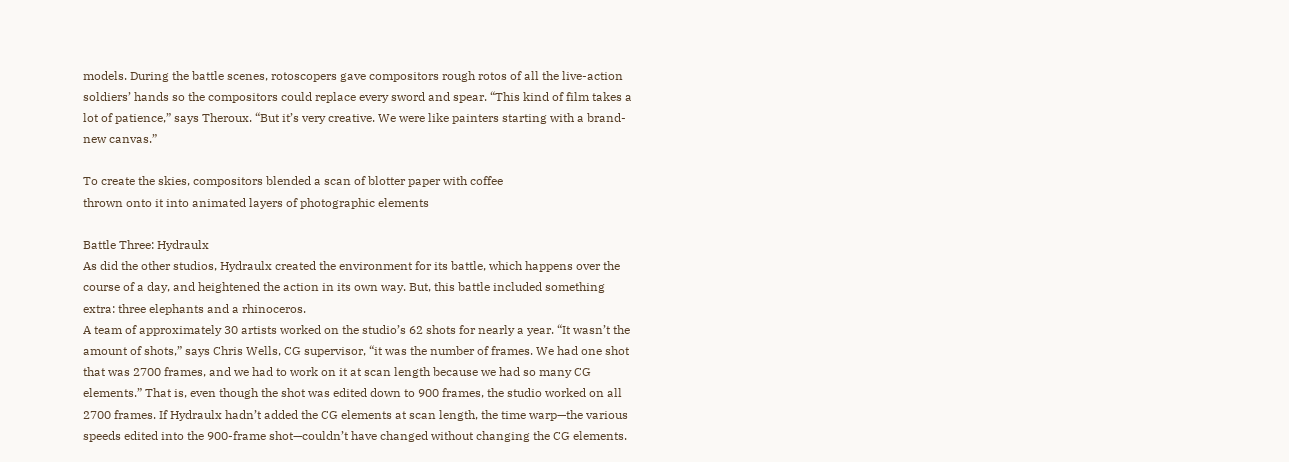models. During the battle scenes, rotoscopers gave compositors rough rotos of all the live-action soldiers’ hands so the compositors could replace every sword and spear. “This kind of film takes a lot of patience,” says Theroux. “But it’s very creative. We were like painters starting with a brand-new canvas.”

To create the skies, compositors blended a scan of blotter paper with coffee
thrown onto it into animated layers of photographic elements

Battle Three: Hydraulx
As did the other studios, Hydraulx created the environment for its battle, which happens over the course of a day, and heightened the action in its own way. But, this battle included something extra: three elephants and a rhinoceros.
A team of approximately 30 artists worked on the studio’s 62 shots for nearly a year. “It wasn’t the amount of shots,” says Chris Wells, CG supervisor, “it was the number of frames. We had one shot that was 2700 frames, and we had to work on it at scan length because we had so many CG elements.” That is, even though the shot was edited down to 900 frames, the studio worked on all 2700 frames. If Hydraulx hadn’t added the CG elements at scan length, the time warp—the various speeds edited into the 900-frame shot—couldn’t have changed without changing the CG elements.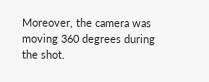Moreover, the camera was moving 360 degrees during the shot.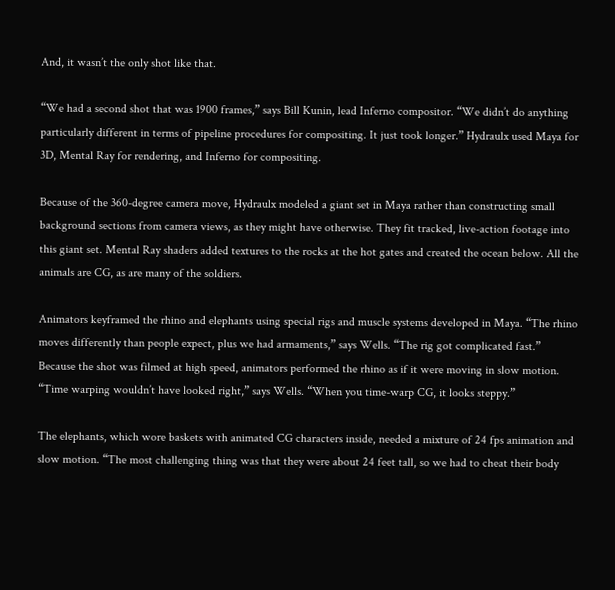And, it wasn’t the only shot like that.

“We had a second shot that was 1900 frames,” says Bill Kunin, lead Inferno compositor. “We didn’t do anything particularly different in terms of pipeline procedures for compositing. It just took longer.” Hydraulx used Maya for 3D, Mental Ray for rendering, and Inferno for compositing.

Because of the 360-degree camera move, Hydraulx modeled a giant set in Maya rather than constructing small background sections from camera views, as they might have otherwise. They fit tracked, live-action footage into this giant set. Mental Ray shaders added textures to the rocks at the hot gates and created the ocean below. All the animals are CG, as are many of the soldiers.

Animators keyframed the rhino and elephants using special rigs and muscle systems developed in Maya. “The rhino moves differently than people expect, plus we had armaments,” says Wells. “The rig got complicated fast.” Because the shot was filmed at high speed, animators performed the rhino as if it were moving in slow motion. “Time warping wouldn’t have looked right,” says Wells. “When you time-warp CG, it looks steppy.”

The elephants, which wore baskets with animated CG characters inside, needed a mixture of 24 fps animation and slow motion. “The most challenging thing was that they were about 24 feet tall, so we had to cheat their body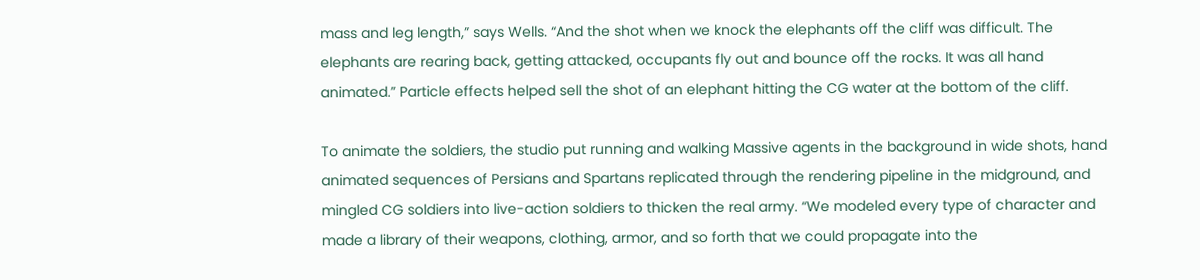mass and leg length,” says Wells. “And the shot when we knock the elephants off the cliff was difficult. The elephants are rearing back, getting attacked, occupants fly out and bounce off the rocks. It was all hand animated.” Particle effects helped sell the shot of an elephant hitting the CG water at the bottom of the cliff.

To animate the soldiers, the studio put running and walking Massive agents in the background in wide shots, hand animated sequences of Persians and Spartans replicated through the rendering pipeline in the midground, and mingled CG soldiers into live-action soldiers to thicken the real army. “We modeled every type of character and made a library of their weapons, clothing, armor, and so forth that we could propagate into the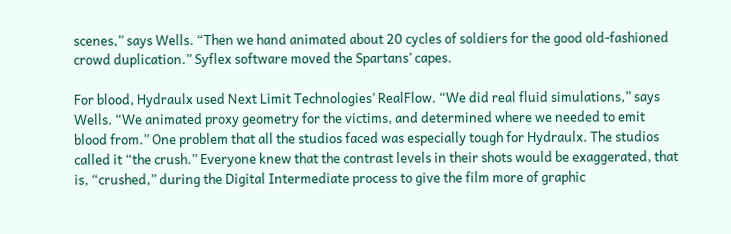scenes,” says Wells. “Then we hand animated about 20 cycles of soldiers for the good old-fashioned crowd duplication.” Syflex software moved the Spartans’ capes.

For blood, Hydraulx used Next Limit Technologies’ RealFlow. “We did real fluid simulations,” says Wells. “We animated proxy geometry for the victims, and determined where we needed to emit blood from.” One problem that all the studios faced was especially tough for Hydraulx. The studios called it “the crush.” Everyone knew that the contrast levels in their shots would be exaggerated, that is, “crushed,” during the Digital Intermediate process to give the film more of graphic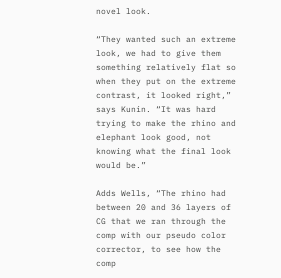novel look.

“They wanted such an extreme look, we had to give them something relatively flat so when they put on the extreme contrast, it looked right,” says Kunin. “It was hard trying to make the rhino and elephant look good, not knowing what the final look would be.”

Adds Wells, “The rhino had between 20 and 36 layers of CG that we ran through the comp with our pseudo color corrector, to see how the comp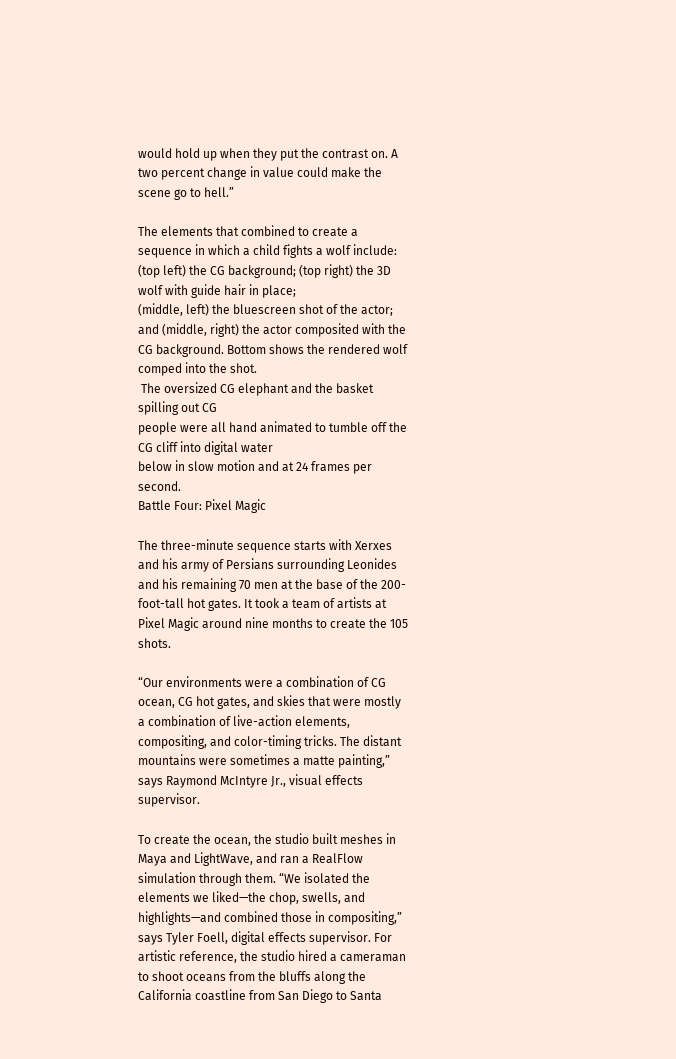would hold up when they put the contrast on. A two percent change in value could make the scene go to hell.”

The elements that combined to create a sequence in which a child fights a wolf include:
(top left) the CG background; (top right) the 3D wolf with guide hair in place;
(middle, left) the bluescreen shot of the actor; and (middle, right) the actor composited with the
CG background. Bottom shows the rendered wolf comped into the shot.
 The oversized CG elephant and the basket spilling out CG
people were all hand animated to tumble off the CG cliff into digital water
below in slow motion and at 24 frames per second.
Battle Four: Pixel Magic

The three-minute sequence starts with Xerxes and his army of Persians surrounding Leonides and his remaining 70 men at the base of the 200-foot-tall hot gates. It took a team of artists at Pixel Magic around nine months to create the 105 shots.

“Our environments were a combination of CG ocean, CG hot gates, and skies that were mostly a combination of live-action elements, compositing, and color-timing tricks. The distant mountains were sometimes a matte painting,” says Raymond McIntyre Jr., visual effects supervisor.

To create the ocean, the studio built meshes in Maya and LightWave, and ran a RealFlow simulation through them. “We isolated the elements we liked—the chop, swells, and highlights—and combined those in compositing,” says Tyler Foell, digital effects supervisor. For artistic reference, the studio hired a cameraman to shoot oceans from the bluffs along the California coastline from San Diego to Santa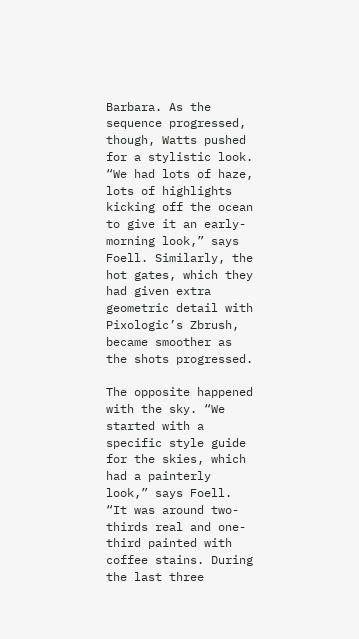Barbara. As the sequence progressed, though, Watts pushed for a stylistic look. “We had lots of haze, lots of highlights kicking off the ocean to give it an early-morning look,” says Foell. Similarly, the hot gates, which they had given extra geometric detail with Pixologic’s Zbrush, became smoother as the shots progressed.

The opposite happened with the sky. “We started with a specific style guide for the skies, which had a painterly look,” says Foell. “It was around two-thirds real and one-third painted with coffee stains. During the last three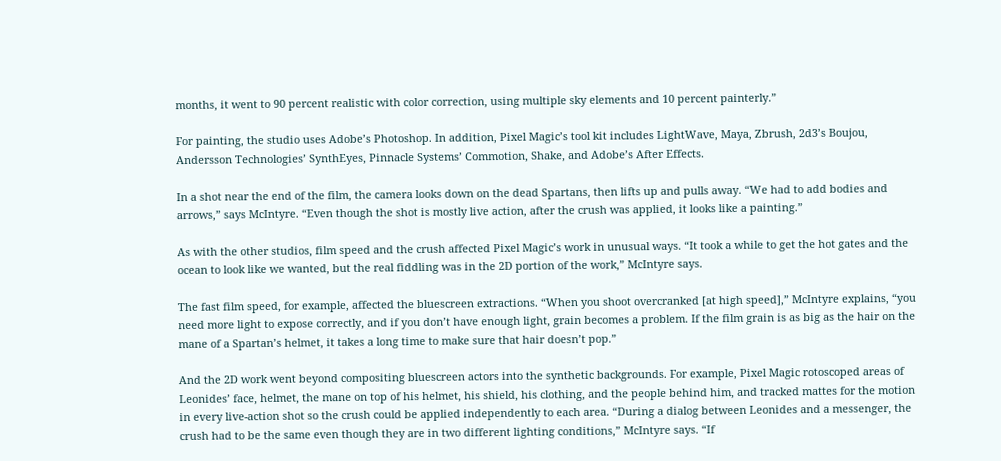months, it went to 90 percent realistic with color correction, using multiple sky elements and 10 percent painterly.”

For painting, the studio uses Adobe’s Photoshop. In addition, Pixel Magic’s tool kit includes LightWave, Maya, Zbrush, 2d3’s Boujou, Andersson Technologies’ SynthEyes, Pinnacle Systems’ Commotion, Shake, and Adobe’s After Effects.

In a shot near the end of the film, the camera looks down on the dead Spartans, then lifts up and pulls away. “We had to add bodies and arrows,” says McIntyre. “Even though the shot is mostly live action, after the crush was applied, it looks like a painting.”

As with the other studios, film speed and the crush affected Pixel Magic’s work in unusual ways. “It took a while to get the hot gates and the ocean to look like we wanted, but the real fiddling was in the 2D portion of the work,” McIntyre says.

The fast film speed, for example, affected the bluescreen extractions. “When you shoot overcranked [at high speed],” McIntyre explains, “you need more light to expose correctly, and if you don’t have enough light, grain becomes a problem. If the film grain is as big as the hair on the mane of a Spartan’s helmet, it takes a long time to make sure that hair doesn’t pop.”

And the 2D work went beyond compositing bluescreen actors into the synthetic backgrounds. For example, Pixel Magic rotoscoped areas of Leonides’ face, helmet, the mane on top of his helmet, his shield, his clothing, and the people behind him, and tracked mattes for the motion in every live-action shot so the crush could be applied independently to each area. “During a dialog between Leonides and a messenger, the crush had to be the same even though they are in two different lighting conditions,” McIntyre says. “If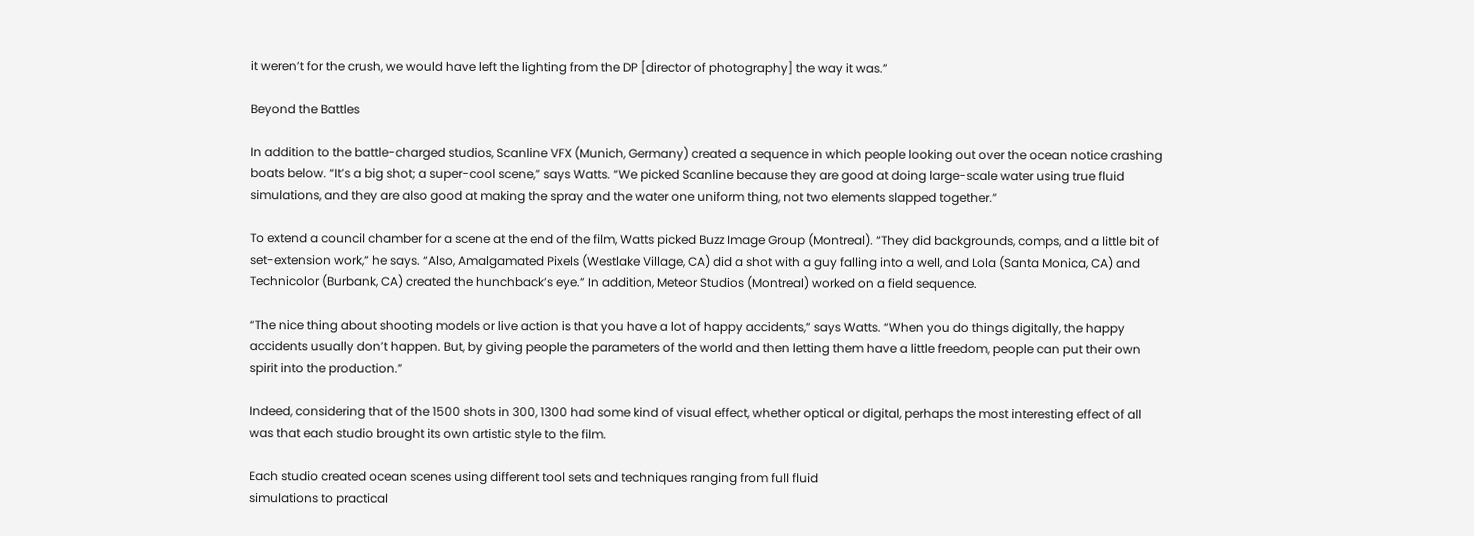it weren’t for the crush, we would have left the lighting from the DP [director of photography] the way it was.”

Beyond the Battles

In addition to the battle-charged studios, Scanline VFX (Munich, Germany) created a sequence in which people looking out over the ocean notice crashing boats below. “It’s a big shot; a super-cool scene,” says Watts. “We picked Scanline because they are good at doing large-scale water using true fluid simulations, and they are also good at making the spray and the water one uniform thing, not two elements slapped together.”

To extend a council chamber for a scene at the end of the film, Watts picked Buzz Image Group (Montreal). “They did backgrounds, comps, and a little bit of set-extension work,” he says. “Also, Amalgamated Pixels (Westlake Village, CA) did a shot with a guy falling into a well, and Lola (Santa Monica, CA) and Technicolor (Burbank, CA) created the hunchback’s eye.” In addition, Meteor Studios (Montreal) worked on a field sequence.

“The nice thing about shooting models or live action is that you have a lot of happy accidents,” says Watts. “When you do things digitally, the happy accidents usually don’t happen. But, by giving people the parameters of the world and then letting them have a little freedom, people can put their own spirit into the production.”

Indeed, considering that of the 1500 shots in 300, 1300 had some kind of visual effect, whether optical or digital, perhaps the most interesting effect of all was that each studio brought its own artistic style to the film.

Each studio created ocean scenes using different tool sets and techniques ranging from full fluid
simulations to practical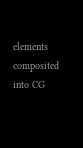elements composited into CG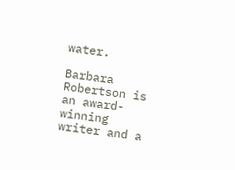water.

Barbara Robertson is an award-winning writer and a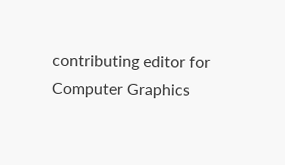contributing editor for Computer Graphics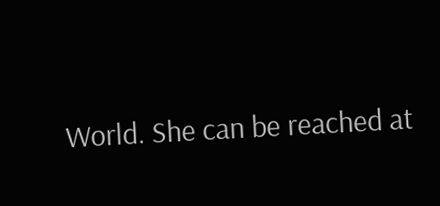World. She can be reached at